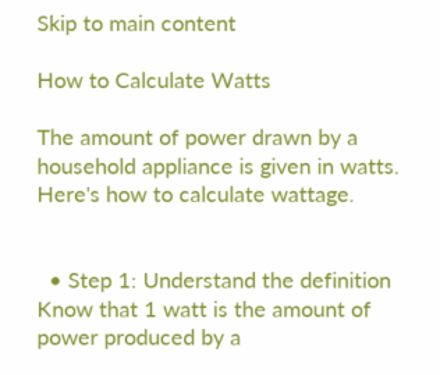Skip to main content

How to Calculate Watts

The amount of power drawn by a household appliance is given in watts. Here's how to calculate wattage.


  • Step 1: Understand the definition Know that 1 watt is the amount of power produced by a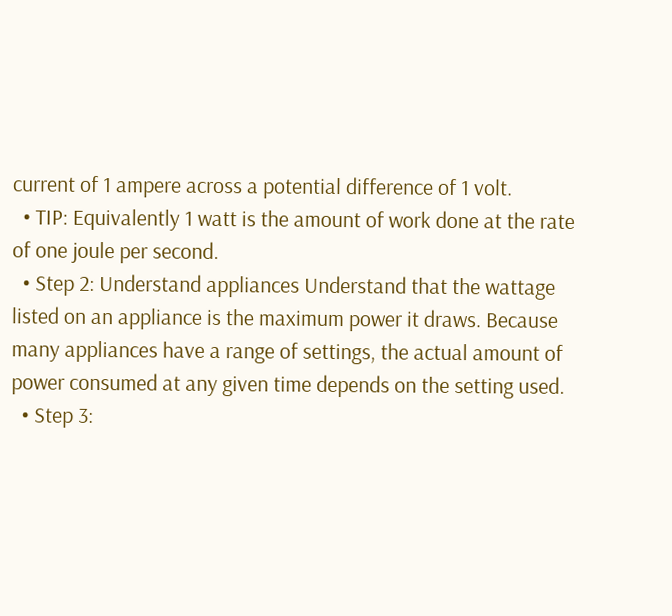current of 1 ampere across a potential difference of 1 volt.
  • TIP: Equivalently 1 watt is the amount of work done at the rate of one joule per second.
  • Step 2: Understand appliances Understand that the wattage listed on an appliance is the maximum power it draws. Because many appliances have a range of settings, the actual amount of power consumed at any given time depends on the setting used.
  • Step 3: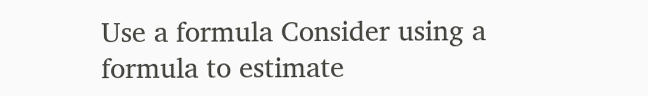Use a formula Consider using a formula to estimate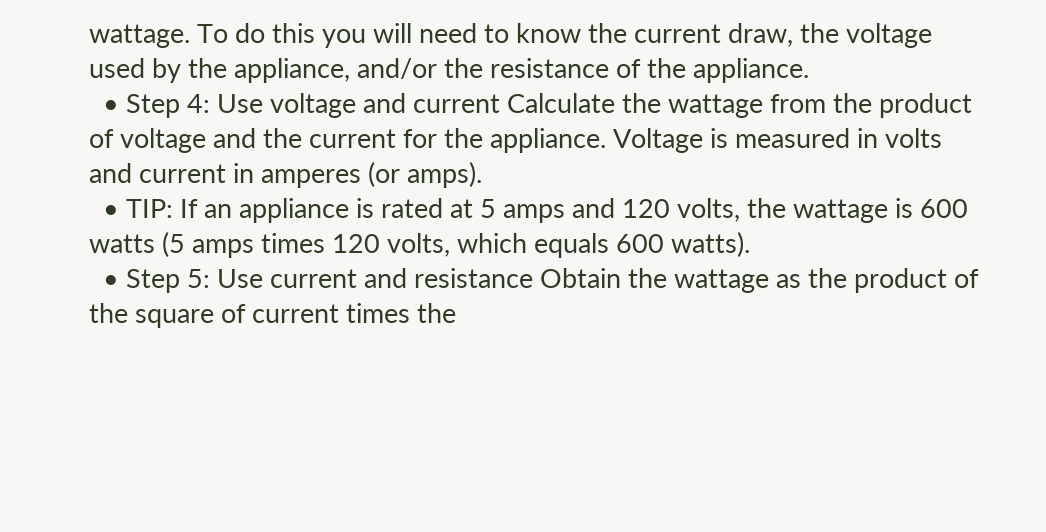wattage. To do this you will need to know the current draw, the voltage used by the appliance, and/or the resistance of the appliance.
  • Step 4: Use voltage and current Calculate the wattage from the product of voltage and the current for the appliance. Voltage is measured in volts and current in amperes (or amps).
  • TIP: If an appliance is rated at 5 amps and 120 volts, the wattage is 600 watts (5 amps times 120 volts, which equals 600 watts).
  • Step 5: Use current and resistance Obtain the wattage as the product of the square of current times the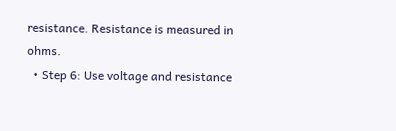resistance. Resistance is measured in ohms.
  • Step 6: Use voltage and resistance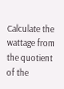Calculate the wattage from the quotient of the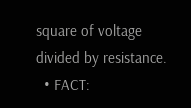square of voltage divided by resistance.
  • FACT: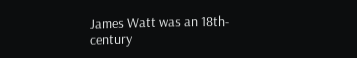James Watt was an 18th-century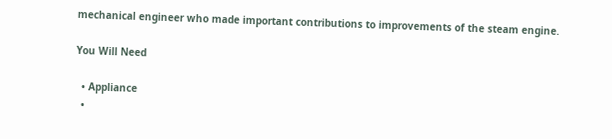mechanical engineer who made important contributions to improvements of the steam engine.

You Will Need

  • Appliance
  •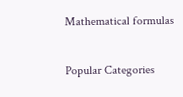Mathematical formulas

Popular Categories